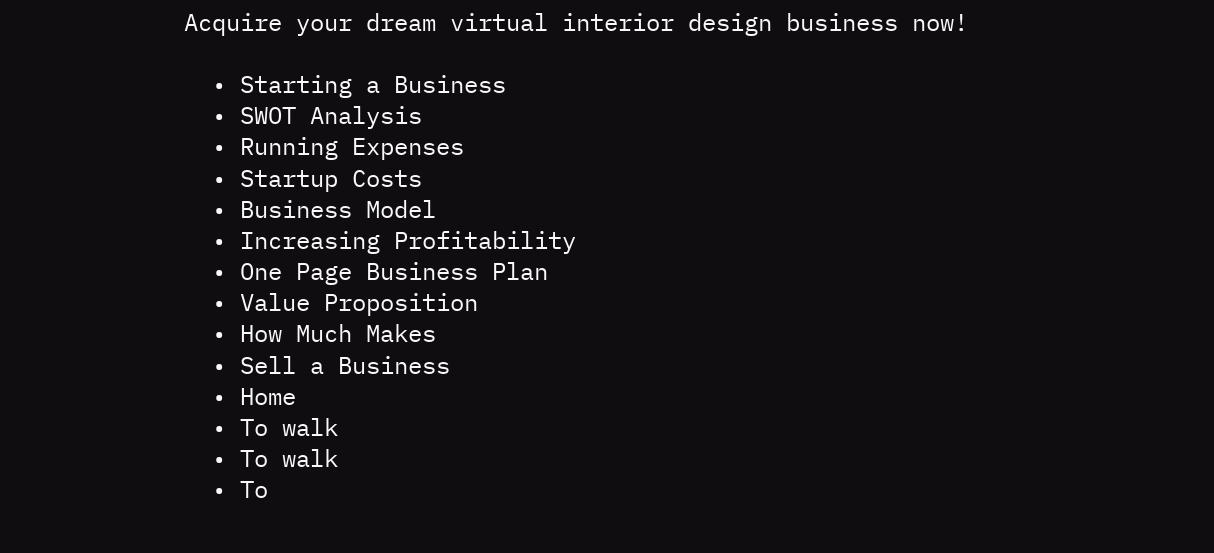Acquire your dream virtual interior design business now!

  • Starting a Business
  • SWOT Analysis
  • Running Expenses
  • Startup Costs
  • Business Model
  • Increasing Profitability
  • One Page Business Plan
  • Value Proposition
  • How Much Makes
  • Sell a Business
  • Home
  • To walk
  • To walk
  • To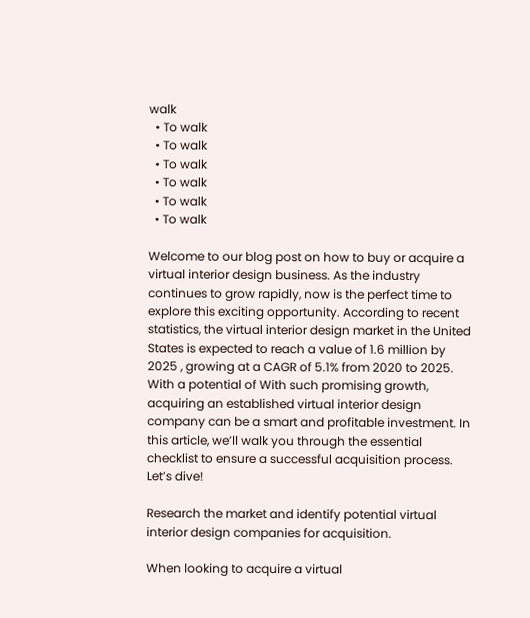walk
  • To walk
  • To walk
  • To walk
  • To walk
  • To walk
  • To walk

Welcome to our blog post on how to buy or acquire a virtual interior design business. As the industry continues to grow rapidly, now is the perfect time to explore this exciting opportunity. According to recent statistics, the virtual interior design market in the United States is expected to reach a value of 1.6 million by 2025 , growing at a CAGR of 5.1% from 2020 to 2025. With a potential of With such promising growth, acquiring an established virtual interior design company can be a smart and profitable investment. In this article, we’ll walk you through the essential checklist to ensure a successful acquisition process. Let’s dive!

Research the market and identify potential virtual interior design companies for acquisition.

When looking to acquire a virtual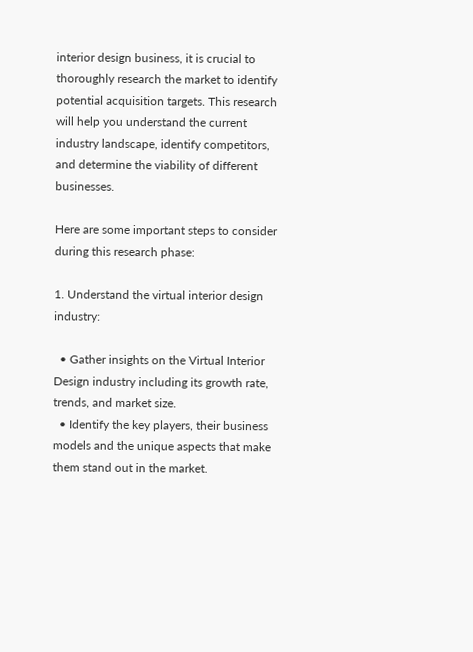interior design business, it is crucial to thoroughly research the market to identify potential acquisition targets. This research will help you understand the current industry landscape, identify competitors, and determine the viability of different businesses.

Here are some important steps to consider during this research phase:

1. Understand the virtual interior design industry:

  • Gather insights on the Virtual Interior Design industry including its growth rate, trends, and market size.
  • Identify the key players, their business models and the unique aspects that make them stand out in the market.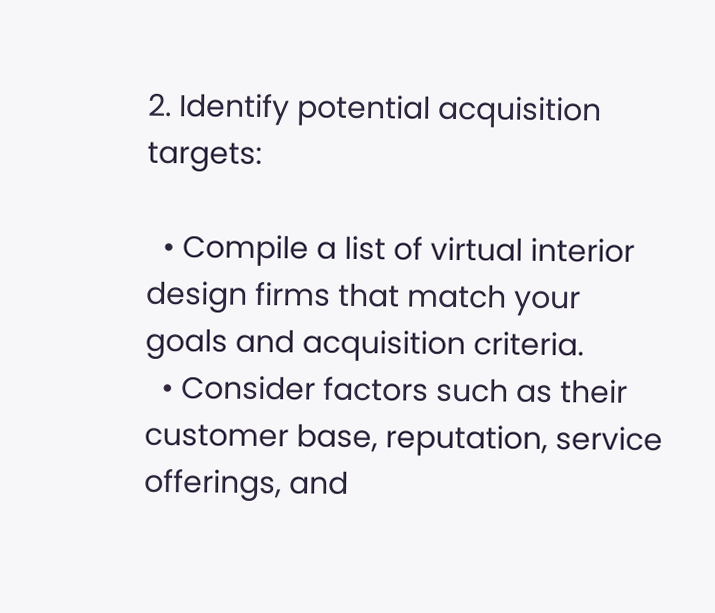2. Identify potential acquisition targets:

  • Compile a list of virtual interior design firms that match your goals and acquisition criteria.
  • Consider factors such as their customer base, reputation, service offerings, and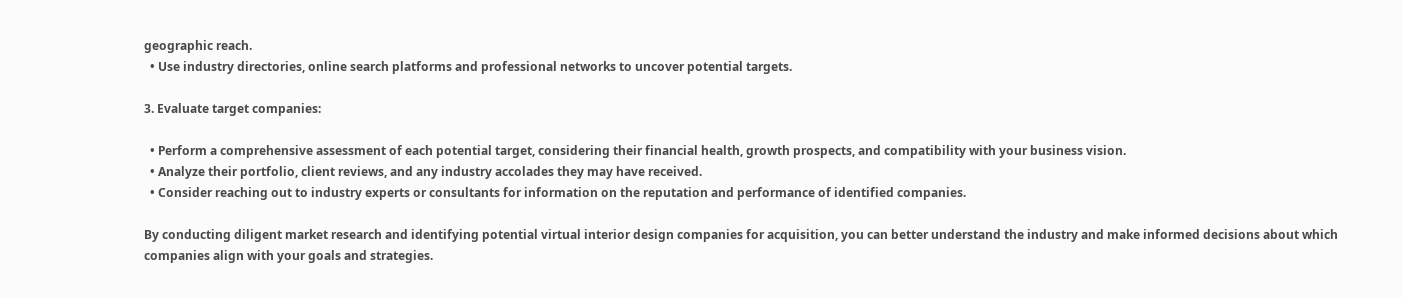geographic reach.
  • Use industry directories, online search platforms and professional networks to uncover potential targets.

3. Evaluate target companies:

  • Perform a comprehensive assessment of each potential target, considering their financial health, growth prospects, and compatibility with your business vision.
  • Analyze their portfolio, client reviews, and any industry accolades they may have received.
  • Consider reaching out to industry experts or consultants for information on the reputation and performance of identified companies.

By conducting diligent market research and identifying potential virtual interior design companies for acquisition, you can better understand the industry and make informed decisions about which companies align with your goals and strategies.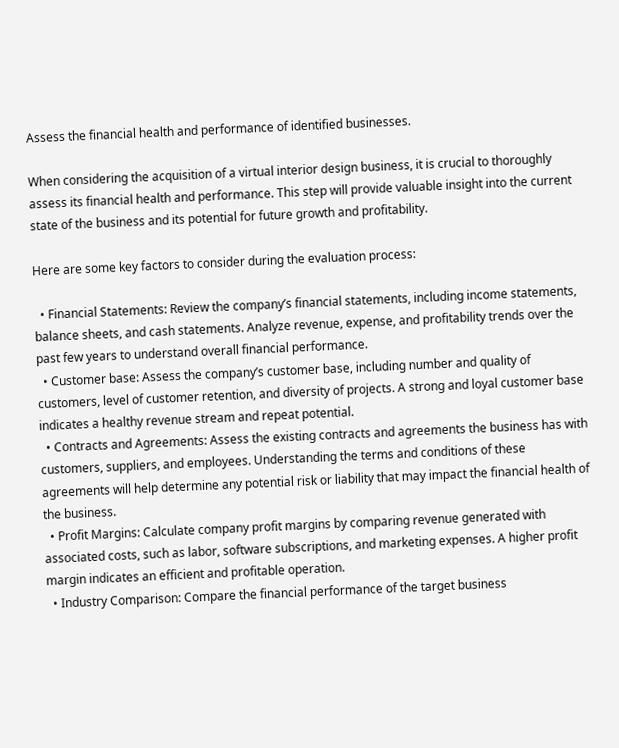Assess the financial health and performance of identified businesses.

When considering the acquisition of a virtual interior design business, it is crucial to thoroughly assess its financial health and performance. This step will provide valuable insight into the current state of the business and its potential for future growth and profitability.

Here are some key factors to consider during the evaluation process:

  • Financial Statements: Review the company’s financial statements, including income statements, balance sheets, and cash statements. Analyze revenue, expense, and profitability trends over the past few years to understand overall financial performance.
  • Customer base: Assess the company’s customer base, including number and quality of customers, level of customer retention, and diversity of projects. A strong and loyal customer base indicates a healthy revenue stream and repeat potential.
  • Contracts and Agreements: Assess the existing contracts and agreements the business has with customers, suppliers, and employees. Understanding the terms and conditions of these agreements will help determine any potential risk or liability that may impact the financial health of the business.
  • Profit Margins: Calculate company profit margins by comparing revenue generated with associated costs, such as labor, software subscriptions, and marketing expenses. A higher profit margin indicates an efficient and profitable operation.
  • Industry Comparison: Compare the financial performance of the target business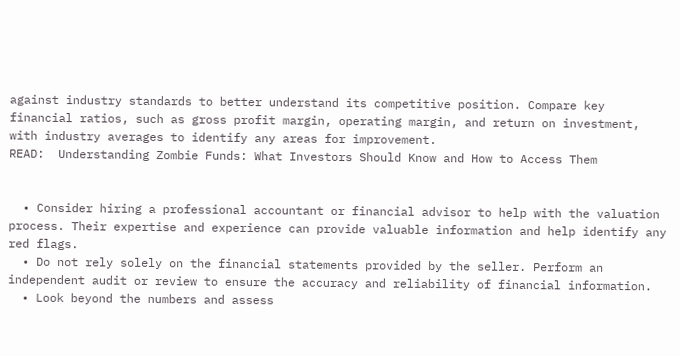against industry standards to better understand its competitive position. Compare key financial ratios, such as gross profit margin, operating margin, and return on investment, with industry averages to identify any areas for improvement.
READ:  Understanding Zombie Funds: What Investors Should Know and How to Access Them


  • Consider hiring a professional accountant or financial advisor to help with the valuation process. Their expertise and experience can provide valuable information and help identify any red flags.
  • Do not rely solely on the financial statements provided by the seller. Perform an independent audit or review to ensure the accuracy and reliability of financial information.
  • Look beyond the numbers and assess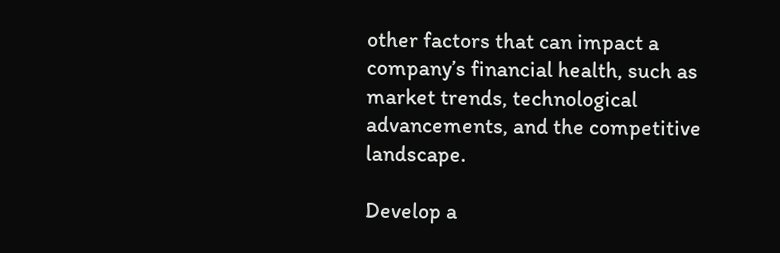other factors that can impact a company’s financial health, such as market trends, technological advancements, and the competitive landscape.

Develop a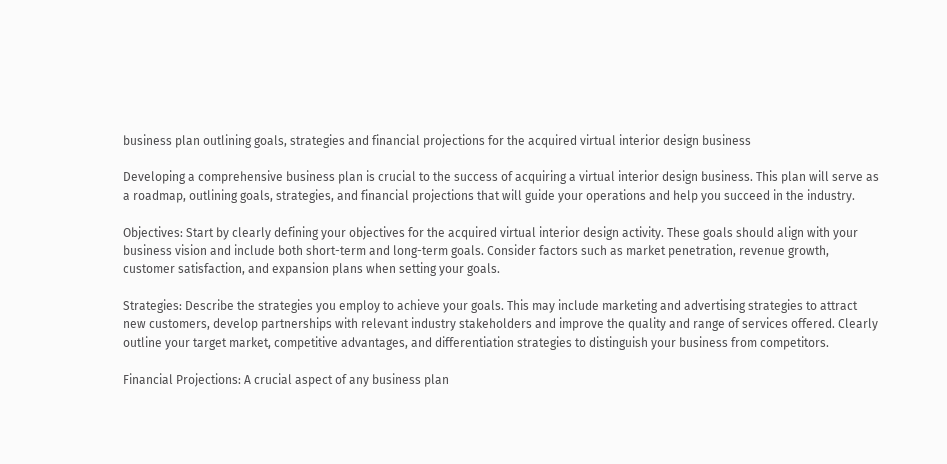business plan outlining goals, strategies and financial projections for the acquired virtual interior design business

Developing a comprehensive business plan is crucial to the success of acquiring a virtual interior design business. This plan will serve as a roadmap, outlining goals, strategies, and financial projections that will guide your operations and help you succeed in the industry.

Objectives: Start by clearly defining your objectives for the acquired virtual interior design activity. These goals should align with your business vision and include both short-term and long-term goals. Consider factors such as market penetration, revenue growth, customer satisfaction, and expansion plans when setting your goals.

Strategies: Describe the strategies you employ to achieve your goals. This may include marketing and advertising strategies to attract new customers, develop partnerships with relevant industry stakeholders and improve the quality and range of services offered. Clearly outline your target market, competitive advantages, and differentiation strategies to distinguish your business from competitors.

Financial Projections: A crucial aspect of any business plan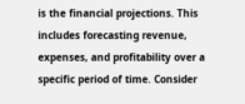is the financial projections. This includes forecasting revenue, expenses, and profitability over a specific period of time. Consider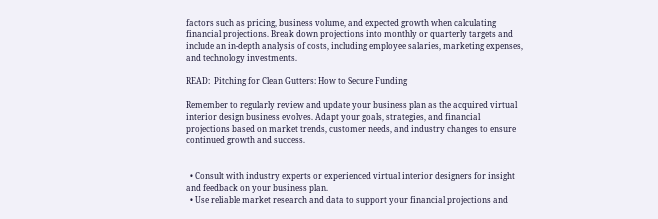factors such as pricing, business volume, and expected growth when calculating financial projections. Break down projections into monthly or quarterly targets and include an in-depth analysis of costs, including employee salaries, marketing expenses, and technology investments.

READ:  Pitching for Clean Gutters: How to Secure Funding

Remember to regularly review and update your business plan as the acquired virtual interior design business evolves. Adapt your goals, strategies, and financial projections based on market trends, customer needs, and industry changes to ensure continued growth and success.


  • Consult with industry experts or experienced virtual interior designers for insight and feedback on your business plan.
  • Use reliable market research and data to support your financial projections and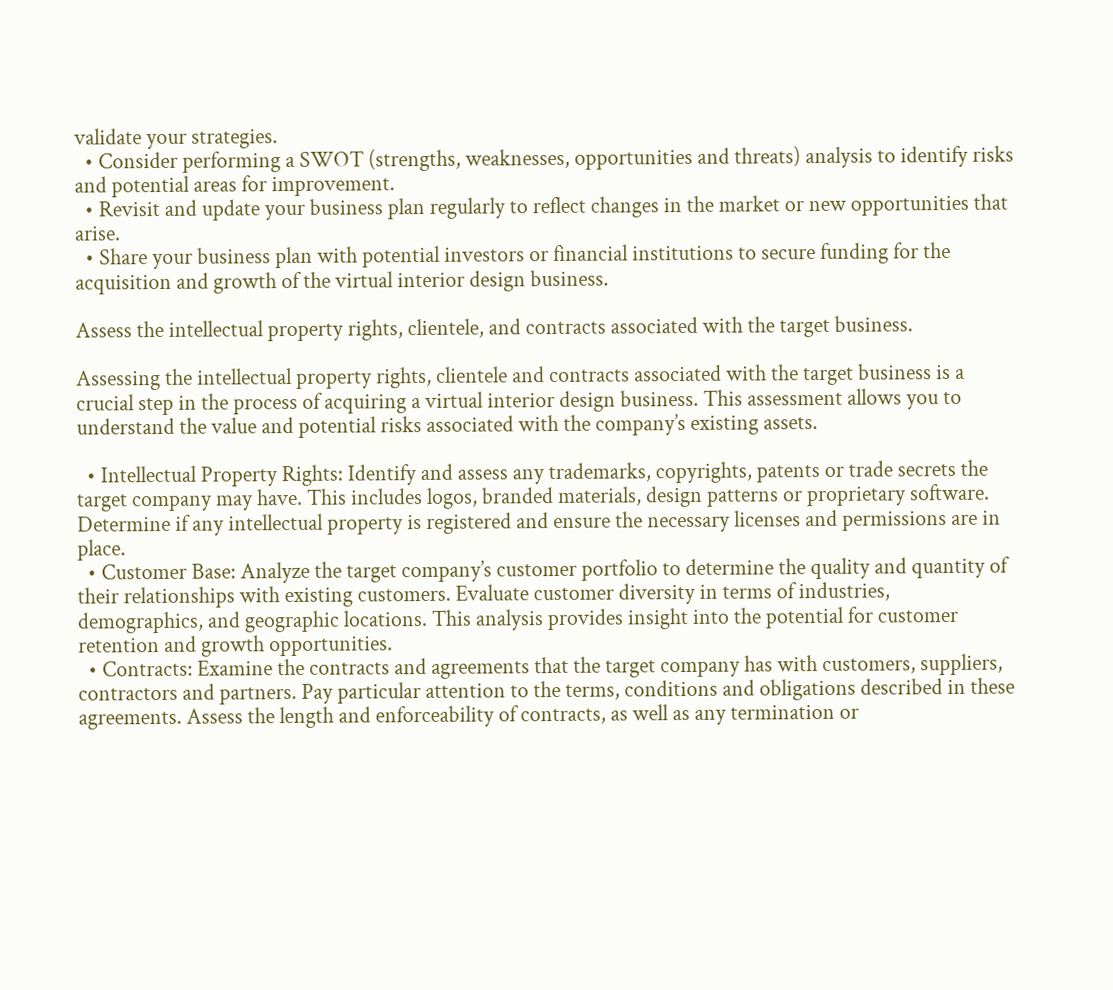validate your strategies.
  • Consider performing a SWOT (strengths, weaknesses, opportunities and threats) analysis to identify risks and potential areas for improvement.
  • Revisit and update your business plan regularly to reflect changes in the market or new opportunities that arise.
  • Share your business plan with potential investors or financial institutions to secure funding for the acquisition and growth of the virtual interior design business.

Assess the intellectual property rights, clientele, and contracts associated with the target business.

Assessing the intellectual property rights, clientele and contracts associated with the target business is a crucial step in the process of acquiring a virtual interior design business. This assessment allows you to understand the value and potential risks associated with the company’s existing assets.

  • Intellectual Property Rights: Identify and assess any trademarks, copyrights, patents or trade secrets the target company may have. This includes logos, branded materials, design patterns or proprietary software. Determine if any intellectual property is registered and ensure the necessary licenses and permissions are in place.
  • Customer Base: Analyze the target company’s customer portfolio to determine the quality and quantity of their relationships with existing customers. Evaluate customer diversity in terms of industries, demographics, and geographic locations. This analysis provides insight into the potential for customer retention and growth opportunities.
  • Contracts: Examine the contracts and agreements that the target company has with customers, suppliers, contractors and partners. Pay particular attention to the terms, conditions and obligations described in these agreements. Assess the length and enforceability of contracts, as well as any termination or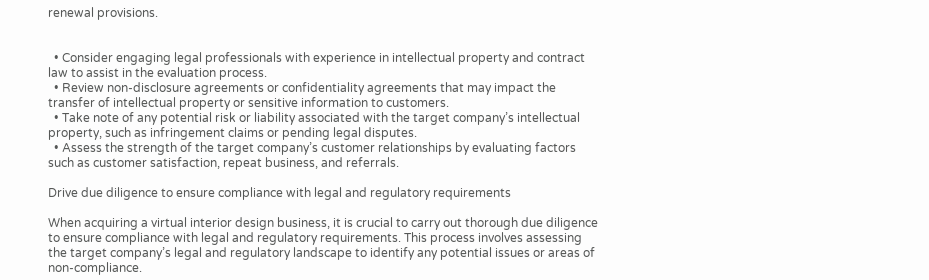renewal provisions.


  • Consider engaging legal professionals with experience in intellectual property and contract law to assist in the evaluation process.
  • Review non-disclosure agreements or confidentiality agreements that may impact the transfer of intellectual property or sensitive information to customers.
  • Take note of any potential risk or liability associated with the target company’s intellectual property, such as infringement claims or pending legal disputes.
  • Assess the strength of the target company’s customer relationships by evaluating factors such as customer satisfaction, repeat business, and referrals.

Drive due diligence to ensure compliance with legal and regulatory requirements

When acquiring a virtual interior design business, it is crucial to carry out thorough due diligence to ensure compliance with legal and regulatory requirements. This process involves assessing the target company’s legal and regulatory landscape to identify any potential issues or areas of non-compliance.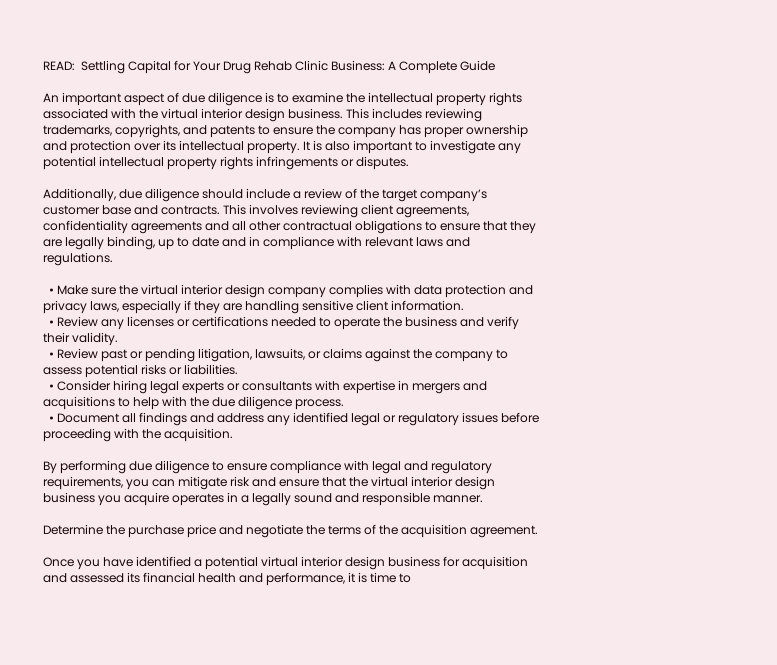READ:  Settling Capital for Your Drug Rehab Clinic Business: A Complete Guide

An important aspect of due diligence is to examine the intellectual property rights associated with the virtual interior design business. This includes reviewing trademarks, copyrights, and patents to ensure the company has proper ownership and protection over its intellectual property. It is also important to investigate any potential intellectual property rights infringements or disputes.

Additionally, due diligence should include a review of the target company’s customer base and contracts. This involves reviewing client agreements, confidentiality agreements and all other contractual obligations to ensure that they are legally binding, up to date and in compliance with relevant laws and regulations.

  • Make sure the virtual interior design company complies with data protection and privacy laws, especially if they are handling sensitive client information.
  • Review any licenses or certifications needed to operate the business and verify their validity.
  • Review past or pending litigation, lawsuits, or claims against the company to assess potential risks or liabilities.
  • Consider hiring legal experts or consultants with expertise in mergers and acquisitions to help with the due diligence process.
  • Document all findings and address any identified legal or regulatory issues before proceeding with the acquisition.

By performing due diligence to ensure compliance with legal and regulatory requirements, you can mitigate risk and ensure that the virtual interior design business you acquire operates in a legally sound and responsible manner.

Determine the purchase price and negotiate the terms of the acquisition agreement.

Once you have identified a potential virtual interior design business for acquisition and assessed its financial health and performance, it is time to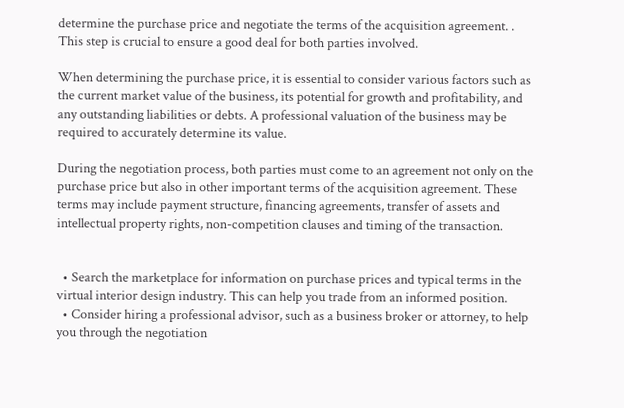determine the purchase price and negotiate the terms of the acquisition agreement. . This step is crucial to ensure a good deal for both parties involved.

When determining the purchase price, it is essential to consider various factors such as the current market value of the business, its potential for growth and profitability, and any outstanding liabilities or debts. A professional valuation of the business may be required to accurately determine its value.

During the negotiation process, both parties must come to an agreement not only on the purchase price but also in other important terms of the acquisition agreement. These terms may include payment structure, financing agreements, transfer of assets and intellectual property rights, non-competition clauses and timing of the transaction.


  • Search the marketplace for information on purchase prices and typical terms in the virtual interior design industry. This can help you trade from an informed position.
  • Consider hiring a professional advisor, such as a business broker or attorney, to help you through the negotiation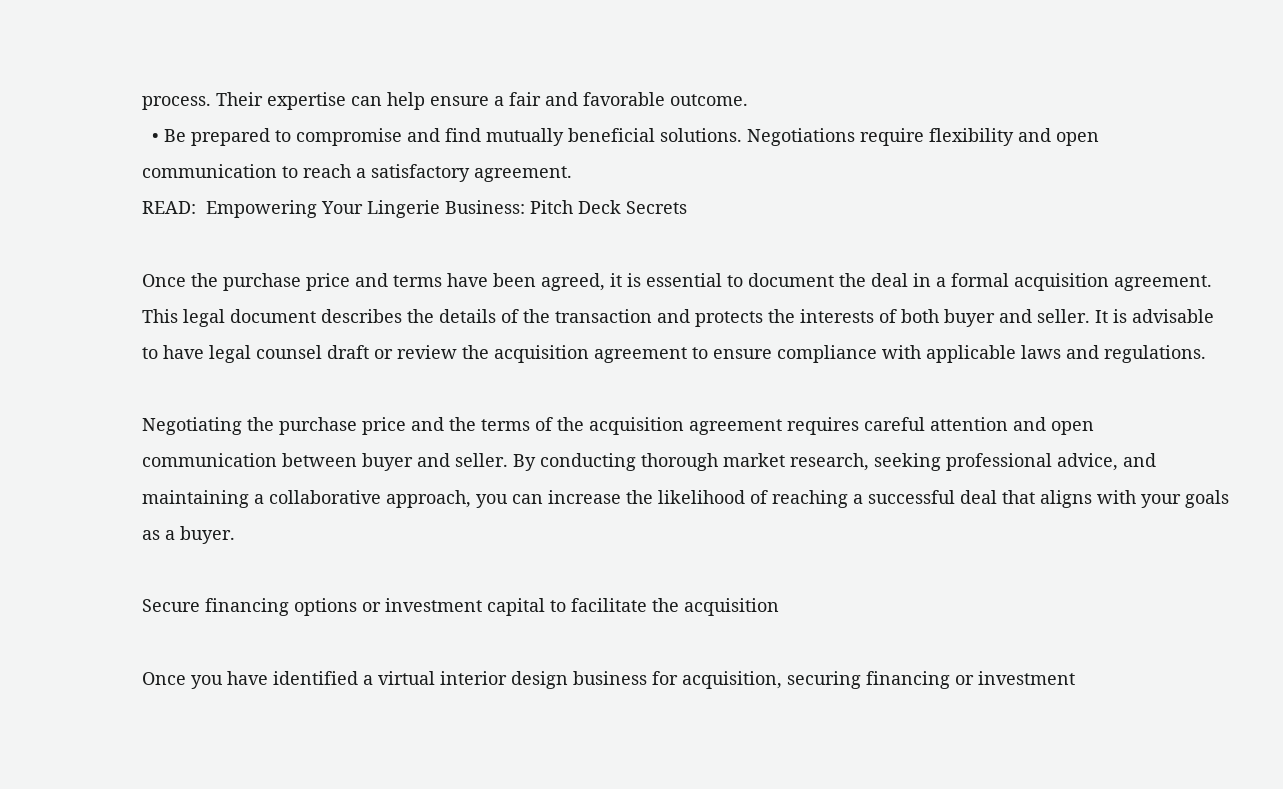process. Their expertise can help ensure a fair and favorable outcome.
  • Be prepared to compromise and find mutually beneficial solutions. Negotiations require flexibility and open communication to reach a satisfactory agreement.
READ:  Empowering Your Lingerie Business: Pitch Deck Secrets

Once the purchase price and terms have been agreed, it is essential to document the deal in a formal acquisition agreement. This legal document describes the details of the transaction and protects the interests of both buyer and seller. It is advisable to have legal counsel draft or review the acquisition agreement to ensure compliance with applicable laws and regulations.

Negotiating the purchase price and the terms of the acquisition agreement requires careful attention and open communication between buyer and seller. By conducting thorough market research, seeking professional advice, and maintaining a collaborative approach, you can increase the likelihood of reaching a successful deal that aligns with your goals as a buyer.

Secure financing options or investment capital to facilitate the acquisition

Once you have identified a virtual interior design business for acquisition, securing financing or investment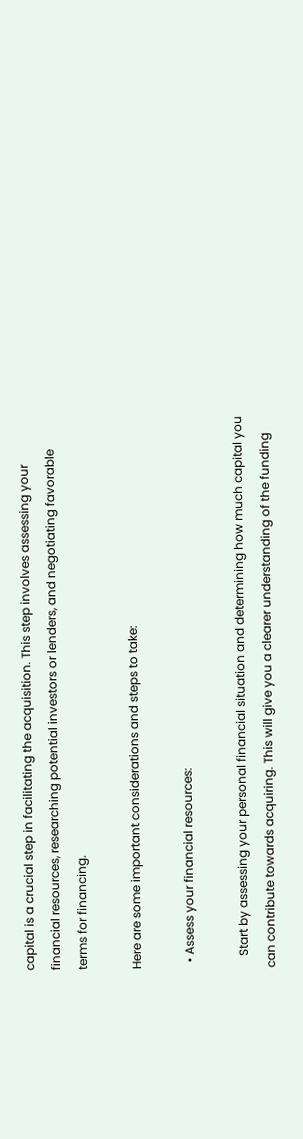capital is a crucial step in facilitating the acquisition. This step involves assessing your financial resources, researching potential investors or lenders, and negotiating favorable terms for financing.

Here are some important considerations and steps to take:

  • Assess your financial resources:

    Start by assessing your personal financial situation and determining how much capital you can contribute towards acquiring. This will give you a clearer understanding of the funding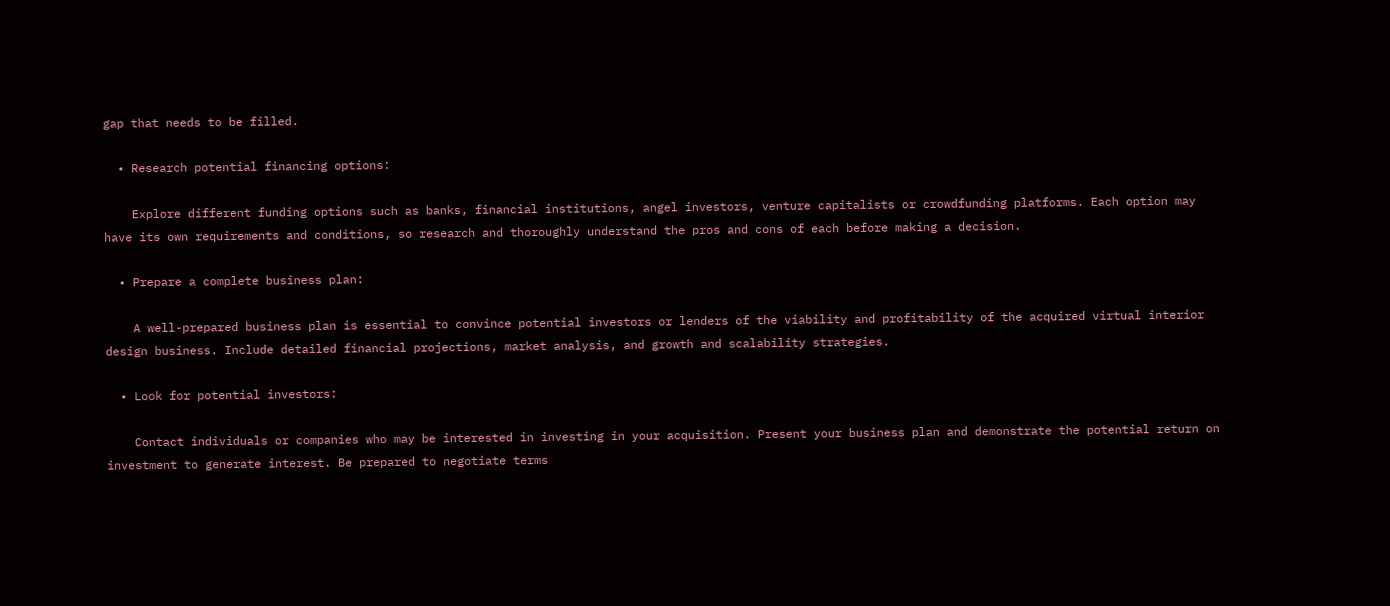gap that needs to be filled.

  • Research potential financing options:

    Explore different funding options such as banks, financial institutions, angel investors, venture capitalists or crowdfunding platforms. Each option may have its own requirements and conditions, so research and thoroughly understand the pros and cons of each before making a decision.

  • Prepare a complete business plan:

    A well-prepared business plan is essential to convince potential investors or lenders of the viability and profitability of the acquired virtual interior design business. Include detailed financial projections, market analysis, and growth and scalability strategies.

  • Look for potential investors:

    Contact individuals or companies who may be interested in investing in your acquisition. Present your business plan and demonstrate the potential return on investment to generate interest. Be prepared to negotiate terms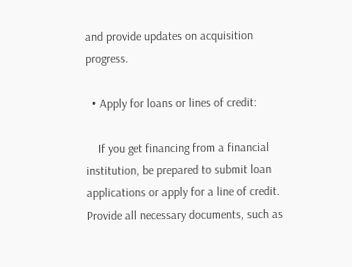and provide updates on acquisition progress.

  • Apply for loans or lines of credit:

    If you get financing from a financial institution, be prepared to submit loan applications or apply for a line of credit. Provide all necessary documents, such as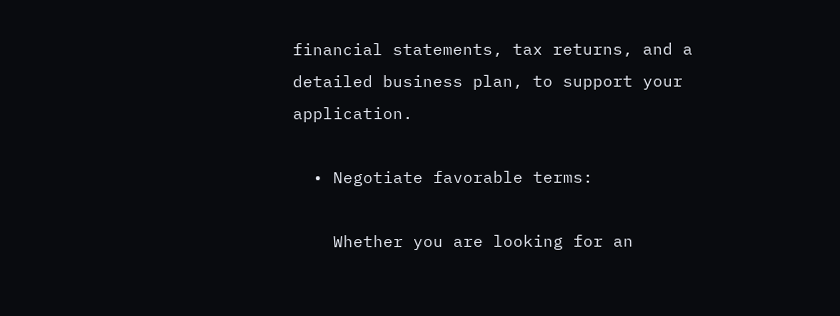financial statements, tax returns, and a detailed business plan, to support your application.

  • Negotiate favorable terms:

    Whether you are looking for an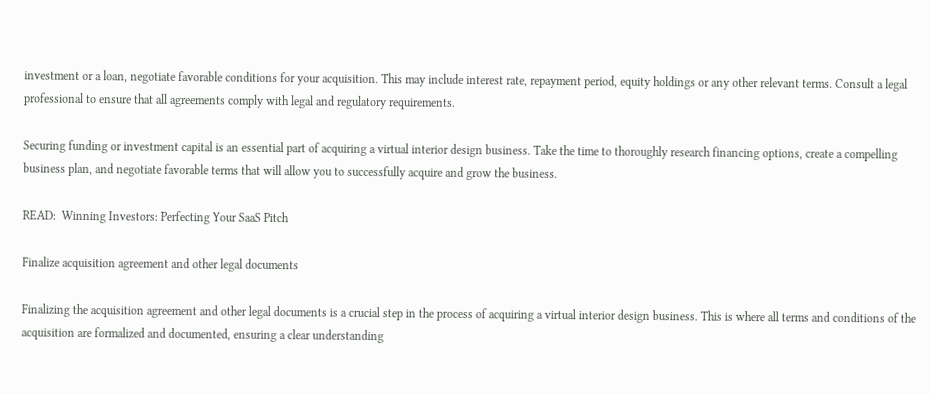investment or a loan, negotiate favorable conditions for your acquisition. This may include interest rate, repayment period, equity holdings or any other relevant terms. Consult a legal professional to ensure that all agreements comply with legal and regulatory requirements.

Securing funding or investment capital is an essential part of acquiring a virtual interior design business. Take the time to thoroughly research financing options, create a compelling business plan, and negotiate favorable terms that will allow you to successfully acquire and grow the business.

READ:  Winning Investors: Perfecting Your SaaS Pitch

Finalize acquisition agreement and other legal documents

Finalizing the acquisition agreement and other legal documents is a crucial step in the process of acquiring a virtual interior design business. This is where all terms and conditions of the acquisition are formalized and documented, ensuring a clear understanding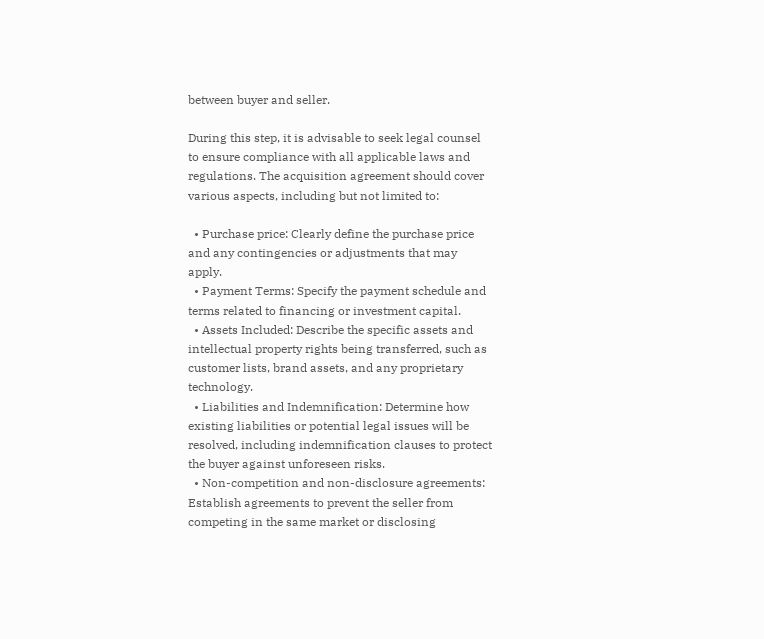between buyer and seller.

During this step, it is advisable to seek legal counsel to ensure compliance with all applicable laws and regulations. The acquisition agreement should cover various aspects, including but not limited to:

  • Purchase price: Clearly define the purchase price and any contingencies or adjustments that may apply.
  • Payment Terms: Specify the payment schedule and terms related to financing or investment capital.
  • Assets Included: Describe the specific assets and intellectual property rights being transferred, such as customer lists, brand assets, and any proprietary technology.
  • Liabilities and Indemnification: Determine how existing liabilities or potential legal issues will be resolved, including indemnification clauses to protect the buyer against unforeseen risks.
  • Non-competition and non-disclosure agreements: Establish agreements to prevent the seller from competing in the same market or disclosing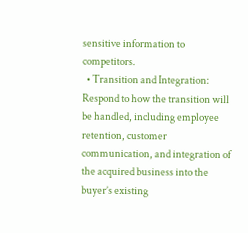sensitive information to competitors.
  • Transition and Integration: Respond to how the transition will be handled, including employee retention, customer communication, and integration of the acquired business into the buyer’s existing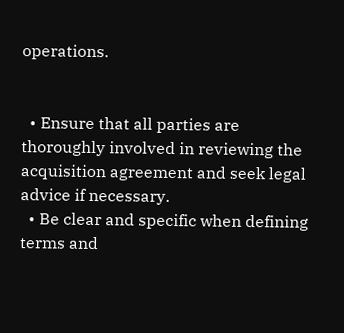operations.


  • Ensure that all parties are thoroughly involved in reviewing the acquisition agreement and seek legal advice if necessary.
  • Be clear and specific when defining terms and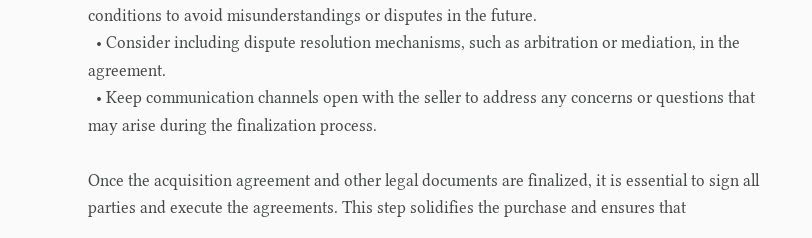conditions to avoid misunderstandings or disputes in the future.
  • Consider including dispute resolution mechanisms, such as arbitration or mediation, in the agreement.
  • Keep communication channels open with the seller to address any concerns or questions that may arise during the finalization process.

Once the acquisition agreement and other legal documents are finalized, it is essential to sign all parties and execute the agreements. This step solidifies the purchase and ensures that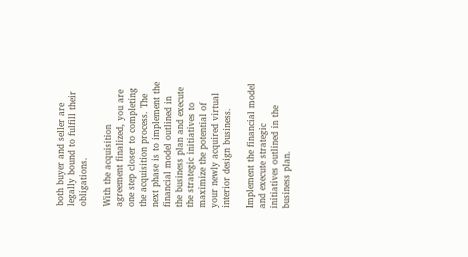both buyer and seller are legally bound to fulfill their obligations.

With the acquisition agreement finalized, you are one step closer to completing the acquisition process. The next phase is to implement the financial model outlined in the business plan and execute the strategic initiatives to maximize the potential of your newly acquired virtual interior design business.

Implement the financial model and execute strategic initiatives outlined in the business plan.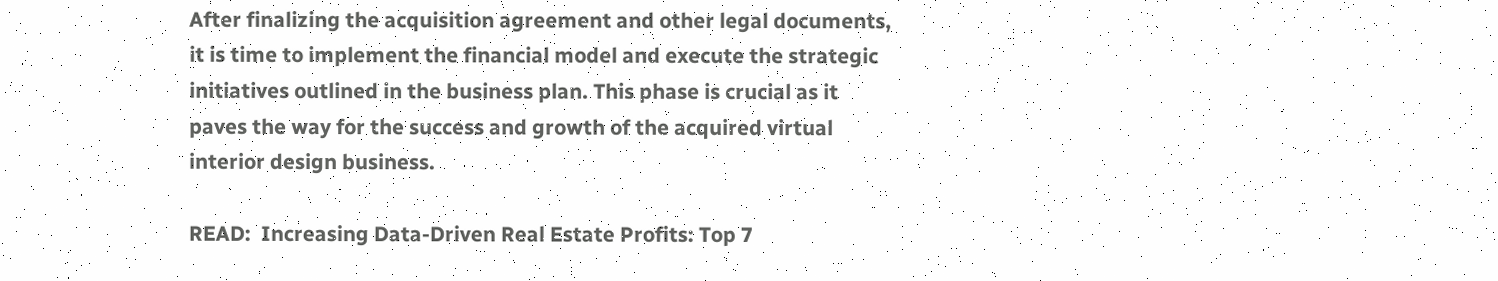After finalizing the acquisition agreement and other legal documents, it is time to implement the financial model and execute the strategic initiatives outlined in the business plan. This phase is crucial as it paves the way for the success and growth of the acquired virtual interior design business.

READ:  Increasing Data-Driven Real Estate Profits: Top 7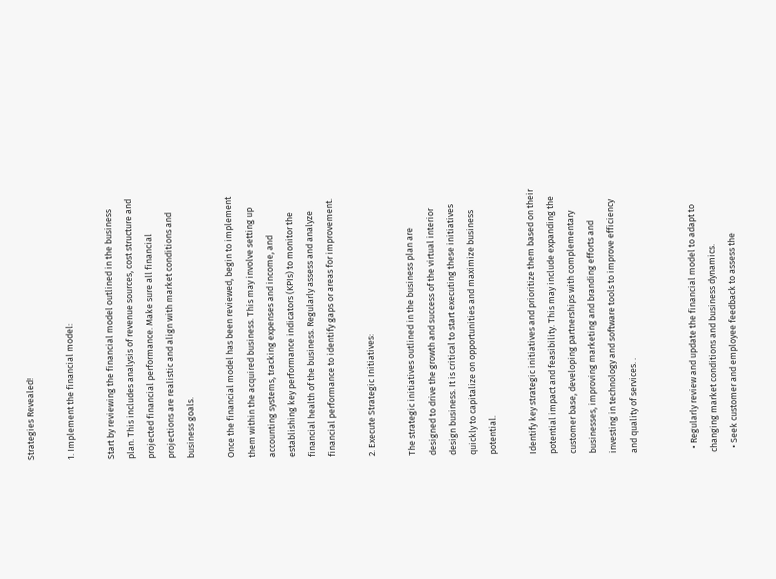Strategies Revealed!

1. Implement the financial model:

Start by reviewing the financial model outlined in the business plan. This includes analysis of revenue sources, cost structure and projected financial performance. Make sure all financial projections are realistic and align with market conditions and business goals.

Once the financial model has been reviewed, begin to implement them within the acquired business. This may involve setting up accounting systems, tracking expenses and income, and establishing key performance indicators (KPIs) to monitor the financial health of the business. Regularly assess and analyze financial performance to identify gaps or areas for improvement.

2. Execute Strategic Initiatives:

The strategic initiatives outlined in the business plan are designed to drive the growth and success of the virtual interior design business. It is critical to start executing these initiatives quickly to capitalize on opportunities and maximize business potential.

Identify key strategic initiatives and prioritize them based on their potential impact and feasibility. This may include expanding the customer base, developing partnerships with complementary businesses, improving marketing and branding efforts and investing in technology and software tools to improve efficiency and quality of services. .


  • Regularly review and update the financial model to adapt to changing market conditions and business dynamics.
  • Seek customer and employee feedback to assess the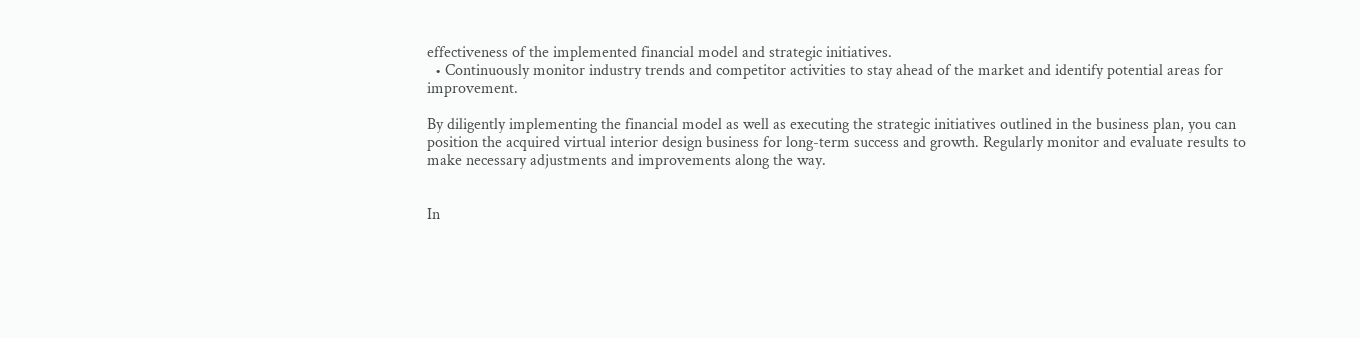effectiveness of the implemented financial model and strategic initiatives.
  • Continuously monitor industry trends and competitor activities to stay ahead of the market and identify potential areas for improvement.

By diligently implementing the financial model as well as executing the strategic initiatives outlined in the business plan, you can position the acquired virtual interior design business for long-term success and growth. Regularly monitor and evaluate results to make necessary adjustments and improvements along the way.


In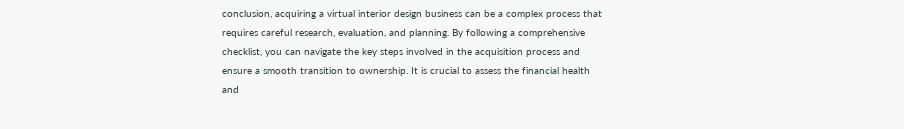conclusion, acquiring a virtual interior design business can be a complex process that requires careful research, evaluation, and planning. By following a comprehensive checklist, you can navigate the key steps involved in the acquisition process and ensure a smooth transition to ownership. It is crucial to assess the financial health and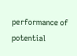performance of potential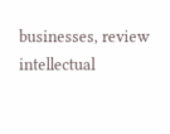businesses, review intellectual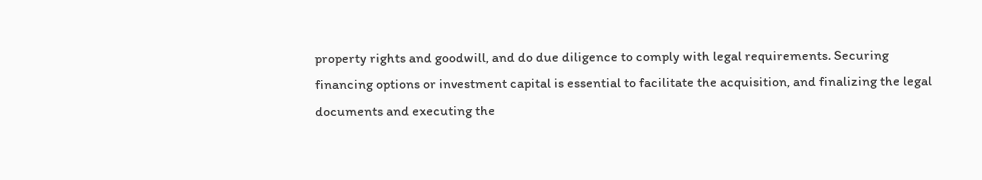property rights and goodwill, and do due diligence to comply with legal requirements. Securing financing options or investment capital is essential to facilitate the acquisition, and finalizing the legal documents and executing the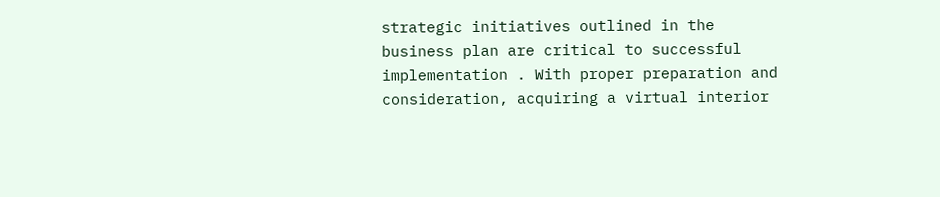strategic initiatives outlined in the business plan are critical to successful implementation . With proper preparation and consideration, acquiring a virtual interior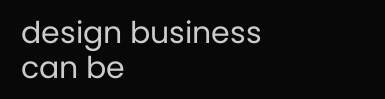design business can be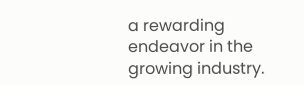a rewarding endeavor in the growing industry.